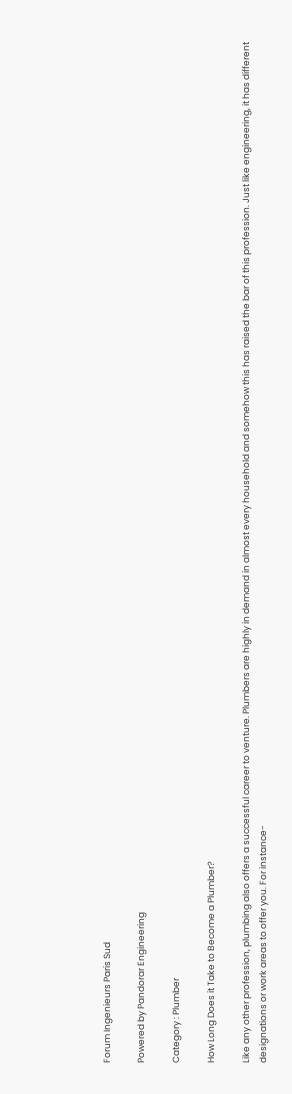Forum Ingenieurs Paris Sud

Powered by Pandorar Engineering

Category : Plumber

How Long Does it Take to Become a Plumber?

Like any other profession, plumbing also offers a successful career to venture. Plumbers are highly in demand in almost every household and somehow this has raised the bar of this profession. Just like engineering, it has different designations or work areas to offer you. For instance-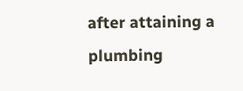after attaining a plumbing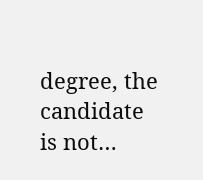degree, the candidate is not…